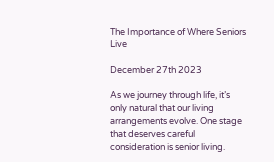The Importance of Where Seniors Live

December 27th 2023

As we journey through life, it’s only natural that our living arrangements evolve. One stage that deserves careful consideration is senior living.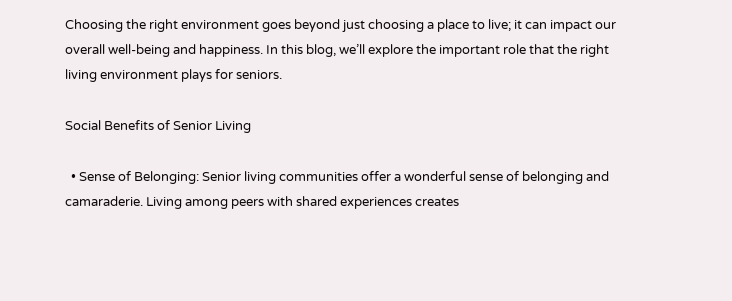Choosing the right environment goes beyond just choosing a place to live; it can impact our overall well-being and happiness. In this blog, we’ll explore the important role that the right living environment plays for seniors.

Social Benefits of Senior Living

  • Sense of Belonging: Senior living communities offer a wonderful sense of belonging and camaraderie. Living among peers with shared experiences creates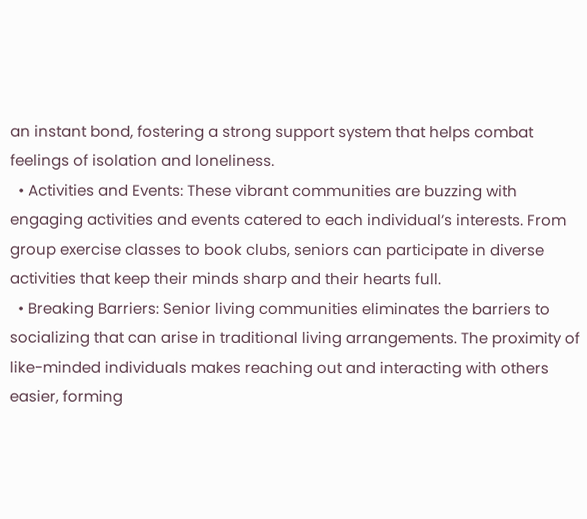an instant bond, fostering a strong support system that helps combat feelings of isolation and loneliness.
  • Activities and Events: These vibrant communities are buzzing with engaging activities and events catered to each individual’s interests. From group exercise classes to book clubs, seniors can participate in diverse activities that keep their minds sharp and their hearts full.
  • Breaking Barriers: Senior living communities eliminates the barriers to socializing that can arise in traditional living arrangements. The proximity of like-minded individuals makes reaching out and interacting with others easier, forming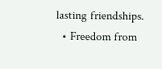lasting friendships.
  • Freedom from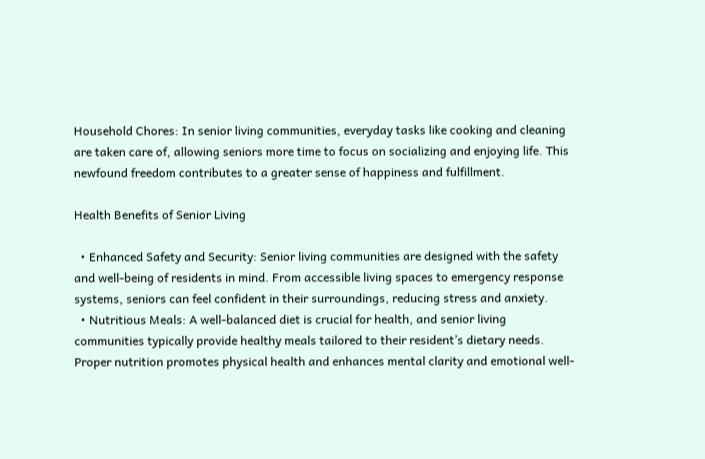Household Chores: In senior living communities, everyday tasks like cooking and cleaning are taken care of, allowing seniors more time to focus on socializing and enjoying life. This newfound freedom contributes to a greater sense of happiness and fulfillment.

Health Benefits of Senior Living

  • Enhanced Safety and Security: Senior living communities are designed with the safety and well-being of residents in mind. From accessible living spaces to emergency response systems, seniors can feel confident in their surroundings, reducing stress and anxiety.
  • Nutritious Meals: A well-balanced diet is crucial for health, and senior living communities typically provide healthy meals tailored to their resident’s dietary needs. Proper nutrition promotes physical health and enhances mental clarity and emotional well-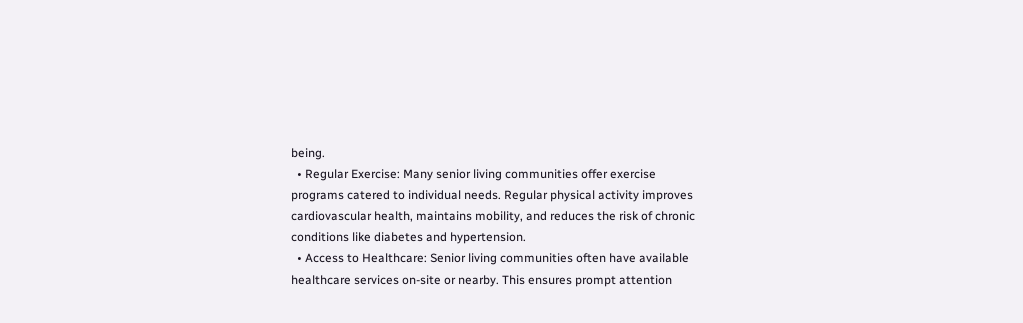being.
  • Regular Exercise: Many senior living communities offer exercise programs catered to individual needs. Regular physical activity improves cardiovascular health, maintains mobility, and reduces the risk of chronic conditions like diabetes and hypertension.
  • Access to Healthcare: Senior living communities often have available healthcare services on-site or nearby. This ensures prompt attention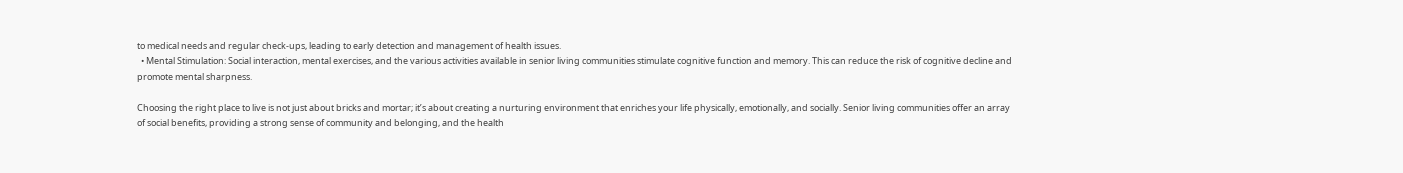to medical needs and regular check-ups, leading to early detection and management of health issues.
  • Mental Stimulation: Social interaction, mental exercises, and the various activities available in senior living communities stimulate cognitive function and memory. This can reduce the risk of cognitive decline and promote mental sharpness.

Choosing the right place to live is not just about bricks and mortar; it’s about creating a nurturing environment that enriches your life physically, emotionally, and socially. Senior living communities offer an array of social benefits, providing a strong sense of community and belonging, and the health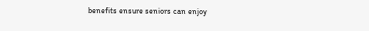benefits ensure seniors can enjoy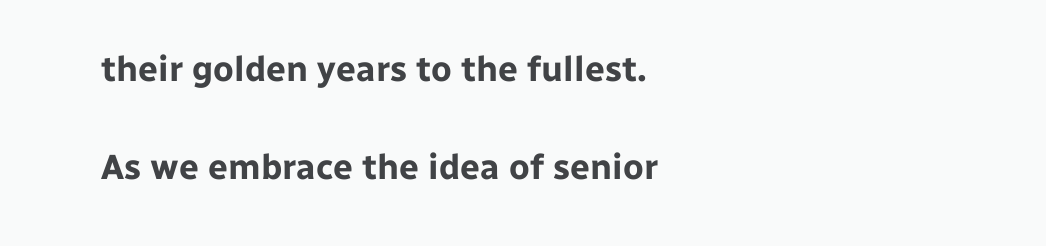their golden years to the fullest.

As we embrace the idea of senior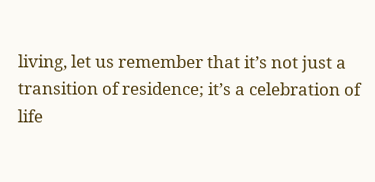living, let us remember that it’s not just a transition of residence; it’s a celebration of life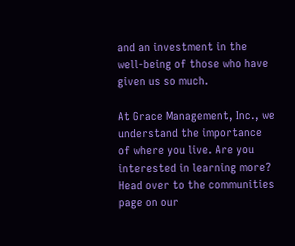and an investment in the well-being of those who have given us so much.

At Grace Management, Inc., we understand the importance of where you live. Are you interested in learning more? Head over to the communities page on our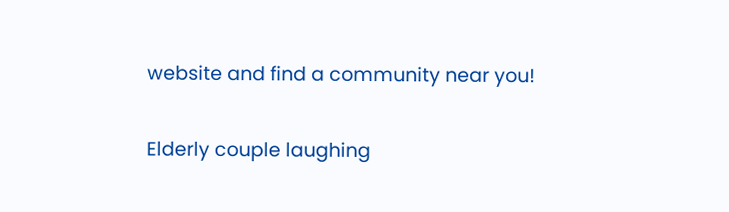website and find a community near you!

Elderly couple laughing